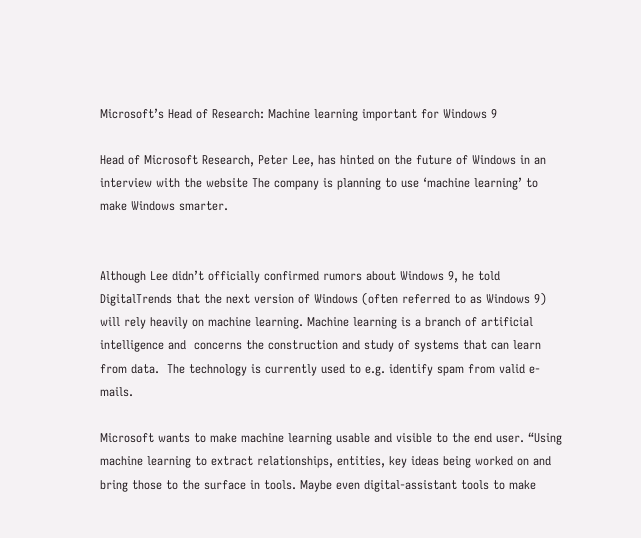Microsoft’s Head of Research: Machine learning important for Windows 9

Head of Microsoft Research, Peter Lee, has hinted on the future of Windows in an interview with the website The company is planning to use ‘machine learning’ to make Windows smarter.


Although Lee didn’t officially confirmed rumors about Windows 9, he told DigitalTrends that the next version of Windows (often referred to as Windows 9) will rely heavily on machine learning. Machine learning is a branch of artificial intelligence and  concerns the construction and study of systems that can learn from data.  The technology is currently used to e.g. identify spam from valid e-mails.

Microsoft wants to make machine learning usable and visible to the end user. “Using machine learning to extract relationships, entities, key ideas being worked on and bring those to the surface in tools. Maybe even digital-assistant tools to make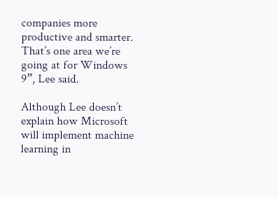companies more productive and smarter. That’s one area we’re going at for Windows 9”, Lee said.

Although Lee doesn’t explain how Microsoft will implement machine learning in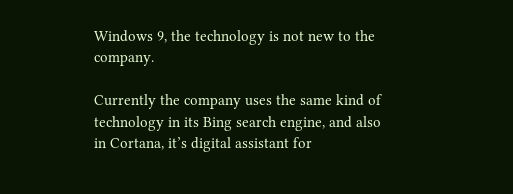Windows 9, the technology is not new to the company.

Currently the company uses the same kind of technology in its Bing search engine, and also in Cortana, it’s digital assistant for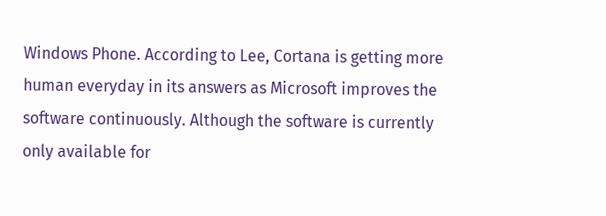Windows Phone. According to Lee, Cortana is getting more human everyday in its answers as Microsoft improves the software continuously. Although the software is currently only available for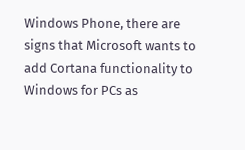Windows Phone, there are signs that Microsoft wants to add Cortana functionality to Windows for PCs as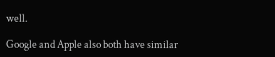well.

Google and Apple also both have similar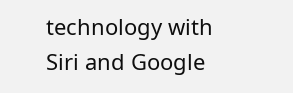technology with Siri and Google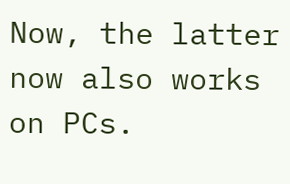Now, the latter now also works on PCs.